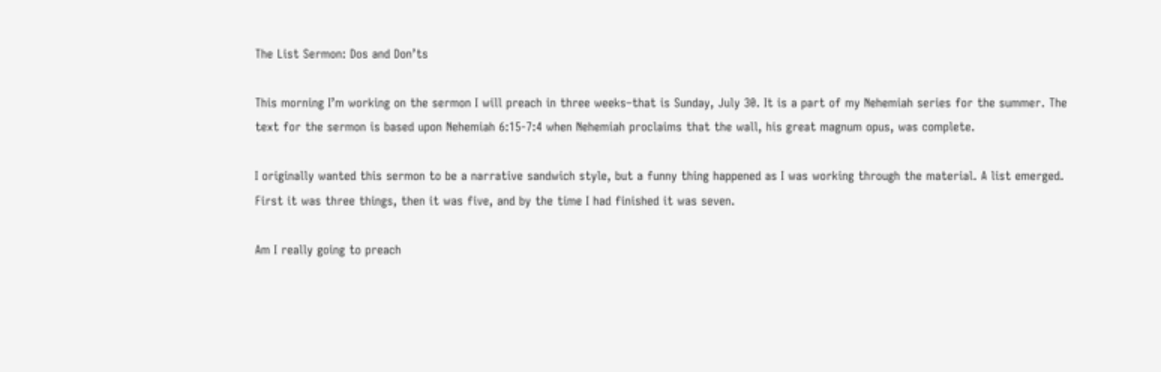The List Sermon: Dos and Don’ts

This morning I’m working on the sermon I will preach in three weeks–that is Sunday, July 30. It is a part of my Nehemiah series for the summer. The text for the sermon is based upon Nehemiah 6:15-7:4 when Nehemiah proclaims that the wall, his great magnum opus, was complete.

I originally wanted this sermon to be a narrative sandwich style, but a funny thing happened as I was working through the material. A list emerged. First it was three things, then it was five, and by the time I had finished it was seven.

Am I really going to preach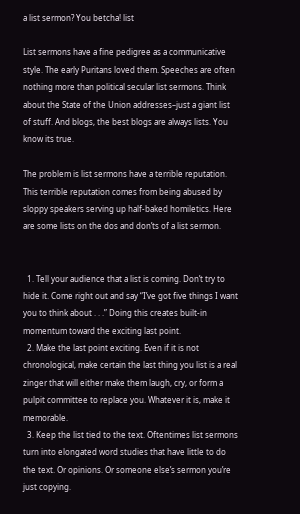a list sermon? You betcha! list

List sermons have a fine pedigree as a communicative style. The early Puritans loved them. Speeches are often nothing more than political secular list sermons. Think about the State of the Union addresses–just a giant list of stuff. And blogs, the best blogs are always lists. You know its true.

The problem is list sermons have a terrible reputation. This terrible reputation comes from being abused by sloppy speakers serving up half-baked homiletics. Here are some lists on the dos and don’ts of a list sermon.


  1. Tell your audience that a list is coming. Don’t try to hide it. Come right out and say “I’ve got five things I want you to think about . . .” Doing this creates built-in momentum toward the exciting last point.
  2. Make the last point exciting. Even if it is not chronological, make certain the last thing you list is a real zinger that will either make them laugh, cry, or form a pulpit committee to replace you. Whatever it is, make it memorable.
  3. Keep the list tied to the text. Oftentimes list sermons turn into elongated word studies that have little to do the text. Or opinions. Or someone else’s sermon you’re just copying.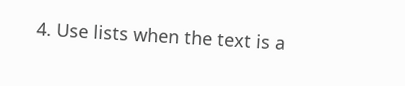4. Use lists when the text is a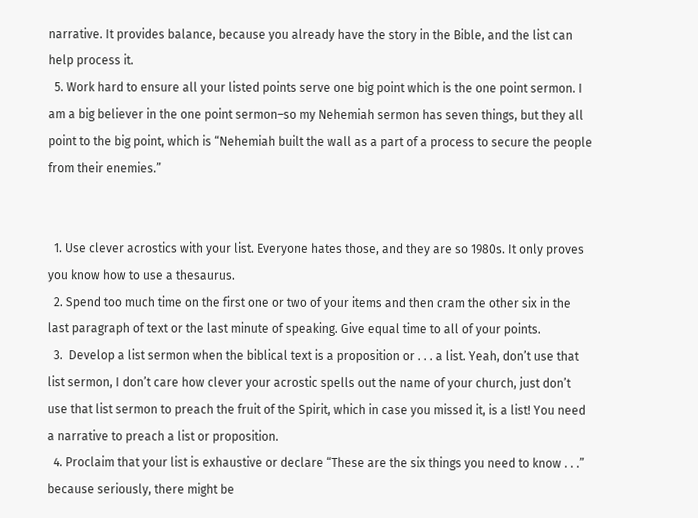narrative. It provides balance, because you already have the story in the Bible, and the list can help process it.
  5. Work hard to ensure all your listed points serve one big point which is the one point sermon. I am a big believer in the one point sermon–so my Nehemiah sermon has seven things, but they all point to the big point, which is “Nehemiah built the wall as a part of a process to secure the people from their enemies.”


  1. Use clever acrostics with your list. Everyone hates those, and they are so 1980s. It only proves you know how to use a thesaurus.
  2. Spend too much time on the first one or two of your items and then cram the other six in the last paragraph of text or the last minute of speaking. Give equal time to all of your points.
  3.  Develop a list sermon when the biblical text is a proposition or . . . a list. Yeah, don’t use that list sermon, I don’t care how clever your acrostic spells out the name of your church, just don’t use that list sermon to preach the fruit of the Spirit, which in case you missed it, is a list! You need a narrative to preach a list or proposition.
  4. Proclaim that your list is exhaustive or declare “These are the six things you need to know . . .” because seriously, there might be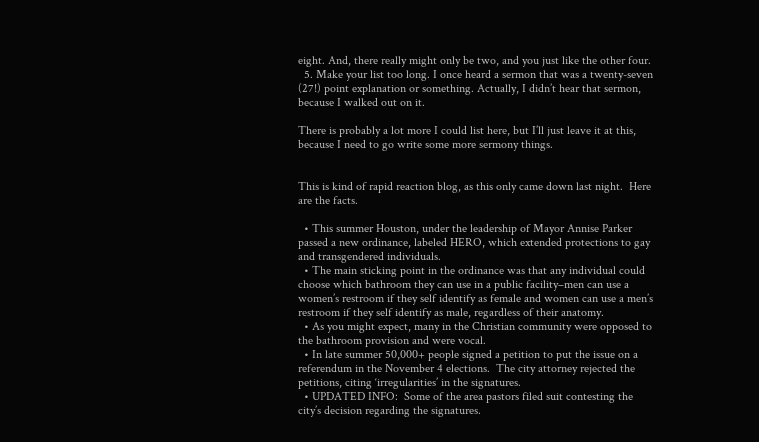eight. And, there really might only be two, and you just like the other four.
  5. Make your list too long. I once heard a sermon that was a twenty-seven (27!) point explanation or something. Actually, I didn’t hear that sermon, because I walked out on it.

There is probably a lot more I could list here, but I’ll just leave it at this, because I need to go write some more sermony things.


This is kind of rapid reaction blog, as this only came down last night.  Here are the facts.

  • This summer Houston, under the leadership of Mayor Annise Parker passed a new ordinance, labeled HERO, which extended protections to gay and transgendered individuals.
  • The main sticking point in the ordinance was that any individual could choose which bathroom they can use in a public facility–men can use a women’s restroom if they self identify as female and women can use a men’s restroom if they self identify as male, regardless of their anatomy.
  • As you might expect, many in the Christian community were opposed to the bathroom provision and were vocal.
  • In late summer 50,000+ people signed a petition to put the issue on a referendum in the November 4 elections.  The city attorney rejected the petitions, citing ‘irregularities’ in the signatures.
  • UPDATED INFO:  Some of the area pastors filed suit contesting the city’s decision regarding the signatures.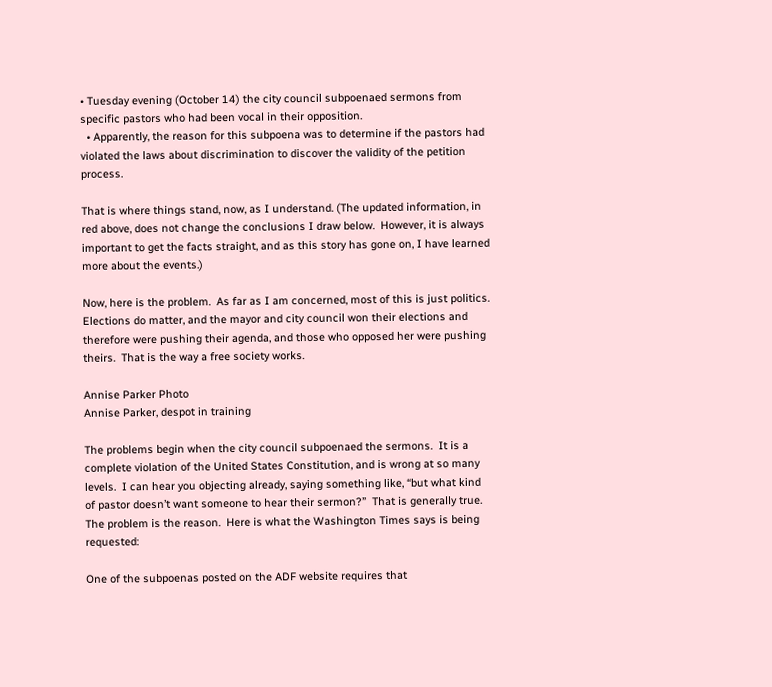• Tuesday evening (October 14) the city council subpoenaed sermons from specific pastors who had been vocal in their opposition.
  • Apparently, the reason for this subpoena was to determine if the pastors had violated the laws about discrimination to discover the validity of the petition process.

That is where things stand, now, as I understand. (The updated information, in red above, does not change the conclusions I draw below.  However, it is always important to get the facts straight, and as this story has gone on, I have learned more about the events.)

Now, here is the problem.  As far as I am concerned, most of this is just politics.  Elections do matter, and the mayor and city council won their elections and therefore were pushing their agenda, and those who opposed her were pushing theirs.  That is the way a free society works.

Annise Parker Photo
Annise Parker, despot in training

The problems begin when the city council subpoenaed the sermons.  It is a complete violation of the United States Constitution, and is wrong at so many levels.  I can hear you objecting already, saying something like, “but what kind of pastor doesn’t want someone to hear their sermon?”  That is generally true.  The problem is the reason.  Here is what the Washington Times says is being requested:

One of the subpoenas posted on the ADF website requires that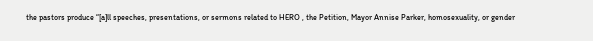the pastors produce “[a]ll speeches, presentations, or sermons related to HERO , the Petition, Mayor Annise Parker, homosexuality, or gender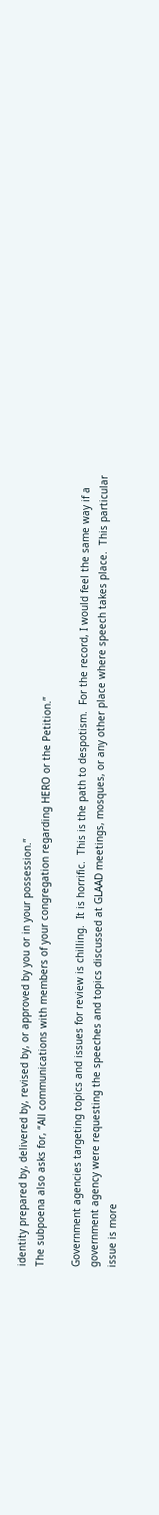identity prepared by, delivered by, revised by, or approved by you or in your possession.”
The subpoena also asks for, “All communications with members of your congregation regarding HERO or the Petition.”

Government agencies targeting topics and issues for review is chilling.  It is horrific.  This is the path to despotism.  For the record, I would feel the same way if a government agency were requesting the speeches and topics discussed at GLAAD meetings, mosques, or any other place where speech takes place.  This particular issue is more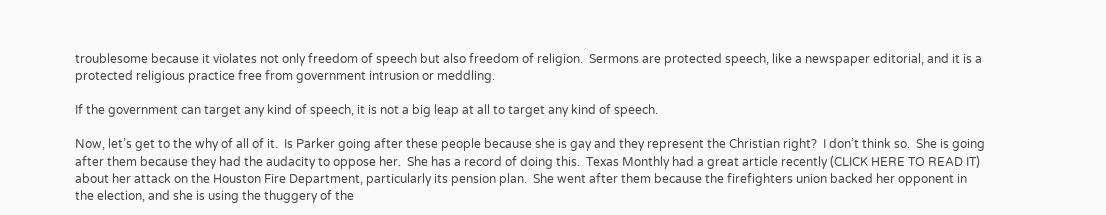troublesome because it violates not only freedom of speech but also freedom of religion.  Sermons are protected speech, like a newspaper editorial, and it is a protected religious practice free from government intrusion or meddling.

If the government can target any kind of speech, it is not a big leap at all to target any kind of speech.

Now, let’s get to the why of all of it.  Is Parker going after these people because she is gay and they represent the Christian right?  I don’t think so.  She is going after them because they had the audacity to oppose her.  She has a record of doing this.  Texas Monthly had a great article recently (CLICK HERE TO READ IT) about her attack on the Houston Fire Department, particularly its pension plan.  She went after them because the firefighters union backed her opponent in the election, and she is using the thuggery of the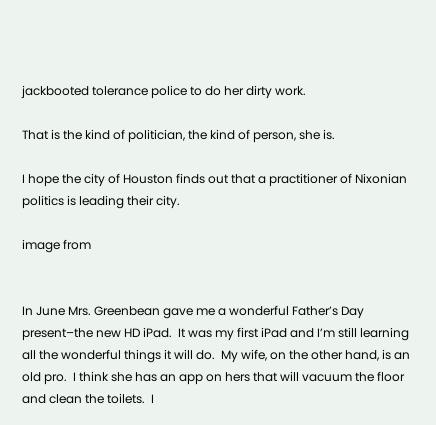jackbooted tolerance police to do her dirty work.

That is the kind of politician, the kind of person, she is.

I hope the city of Houston finds out that a practitioner of Nixonian politics is leading their city.

image from


In June Mrs. Greenbean gave me a wonderful Father’s Day present–the new HD iPad.  It was my first iPad and I’m still learning all the wonderful things it will do.  My wife, on the other hand, is an old pro.  I think she has an app on hers that will vacuum the floor and clean the toilets.  I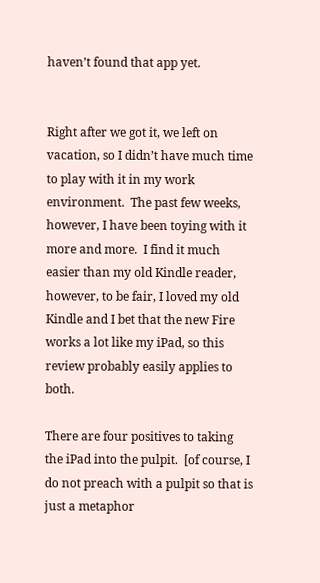haven’t found that app yet.


Right after we got it, we left on vacation, so I didn’t have much time to play with it in my work environment.  The past few weeks, however, I have been toying with it more and more.  I find it much easier than my old Kindle reader, however, to be fair, I loved my old Kindle and I bet that the new Fire works a lot like my iPad, so this review probably easily applies to both.

There are four positives to taking the iPad into the pulpit.  [of course, I do not preach with a pulpit so that is just a metaphor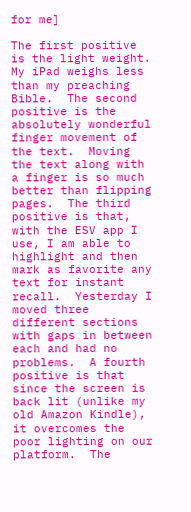for me]

The first positive is the light weight.  My iPad weighs less than my preaching Bible.  The second positive is the absolutely wonderful finger movement of the text.  Moving the text along with a finger is so much better than flipping pages.  The third positive is that, with the ESV app I use, I am able to highlight and then mark as favorite any text for instant recall.  Yesterday I moved three different sections with gaps in between each and had no problems.  A fourth positive is that since the screen is back lit (unlike my old Amazon Kindle), it overcomes the poor lighting on our platform.  The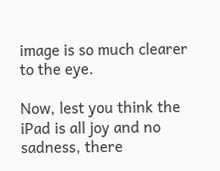image is so much clearer to the eye.

Now, lest you think the iPad is all joy and no sadness, there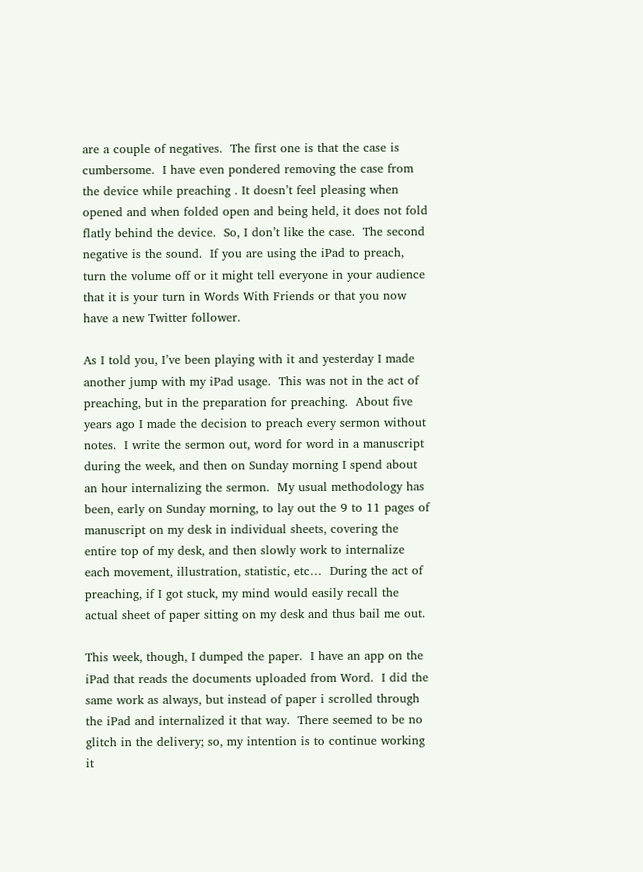are a couple of negatives.  The first one is that the case is cumbersome.  I have even pondered removing the case from the device while preaching . It doesn’t feel pleasing when opened and when folded open and being held, it does not fold flatly behind the device.  So, I don’t like the case.  The second negative is the sound.  If you are using the iPad to preach, turn the volume off or it might tell everyone in your audience that it is your turn in Words With Friends or that you now have a new Twitter follower.

As I told you, I’ve been playing with it and yesterday I made another jump with my iPad usage.  This was not in the act of preaching, but in the preparation for preaching.  About five years ago I made the decision to preach every sermon without notes.  I write the sermon out, word for word in a manuscript during the week, and then on Sunday morning I spend about an hour internalizing the sermon.  My usual methodology has been, early on Sunday morning, to lay out the 9 to 11 pages of manuscript on my desk in individual sheets, covering the entire top of my desk, and then slowly work to internalize each movement, illustration, statistic, etc…  During the act of preaching, if I got stuck, my mind would easily recall the actual sheet of paper sitting on my desk and thus bail me out.

This week, though, I dumped the paper.  I have an app on the iPad that reads the documents uploaded from Word.  I did the same work as always, but instead of paper i scrolled through the iPad and internalized it that way.  There seemed to be no glitch in the delivery; so, my intention is to continue working it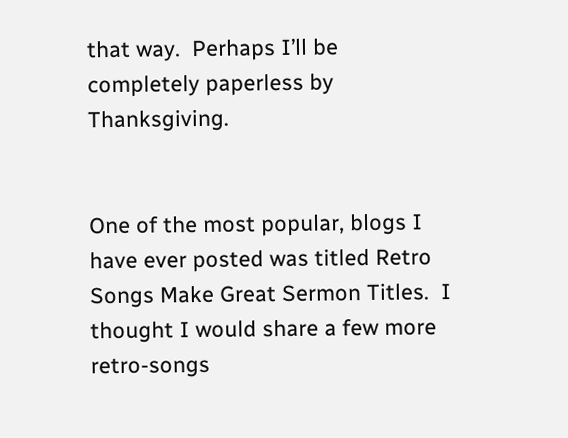that way.  Perhaps I’ll be completely paperless by Thanksgiving.


One of the most popular, blogs I have ever posted was titled Retro Songs Make Great Sermon Titles.  I thought I would share a few more retro-songs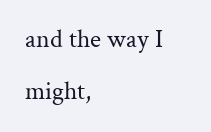and the way I might,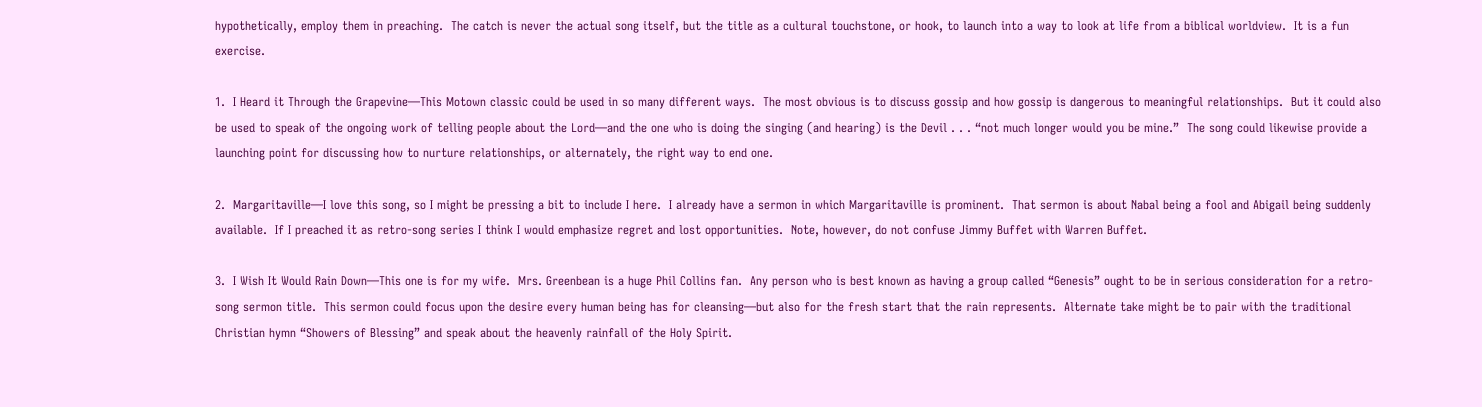hypothetically, employ them in preaching.  The catch is never the actual song itself, but the title as a cultural touchstone, or hook, to launch into a way to look at life from a biblical worldview.  It is a fun exercise.

1.  I Heard it Through the Grapevine—This Motown classic could be used in so many different ways.  The most obvious is to discuss gossip and how gossip is dangerous to meaningful relationships.  But it could also be used to speak of the ongoing work of telling people about the Lord—and the one who is doing the singing (and hearing) is the Devil . . . “not much longer would you be mine.”  The song could likewise provide a launching point for discussing how to nurture relationships, or alternately, the right way to end one.

2.  Margaritaville—I love this song, so I might be pressing a bit to include I here.  I already have a sermon in which Margaritaville is prominent.  That sermon is about Nabal being a fool and Abigail being suddenly available.  If I preached it as retro-song series I think I would emphasize regret and lost opportunities.  Note, however, do not confuse Jimmy Buffet with Warren Buffet.

3.  I Wish It Would Rain Down—This one is for my wife.  Mrs. Greenbean is a huge Phil Collins fan.  Any person who is best known as having a group called “Genesis” ought to be in serious consideration for a retro-song sermon title.  This sermon could focus upon the desire every human being has for cleansing—but also for the fresh start that the rain represents.  Alternate take might be to pair with the traditional Christian hymn “Showers of Blessing” and speak about the heavenly rainfall of the Holy Spirit.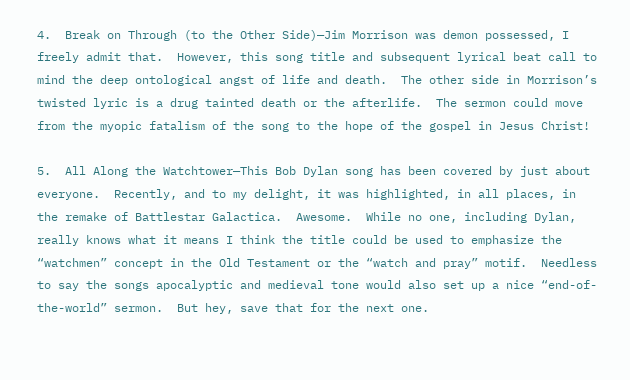4.  Break on Through (to the Other Side)—Jim Morrison was demon possessed, I freely admit that.  However, this song title and subsequent lyrical beat call to mind the deep ontological angst of life and death.  The other side in Morrison’s twisted lyric is a drug tainted death or the afterlife.  The sermon could move from the myopic fatalism of the song to the hope of the gospel in Jesus Christ!

5.  All Along the Watchtower—This Bob Dylan song has been covered by just about everyone.  Recently, and to my delight, it was highlighted, in all places, in the remake of Battlestar Galactica.  Awesome.  While no one, including Dylan, really knows what it means I think the title could be used to emphasize the “watchmen” concept in the Old Testament or the “watch and pray” motif.  Needless to say the songs apocalyptic and medieval tone would also set up a nice “end-of-the-world” sermon.  But hey, save that for the next one.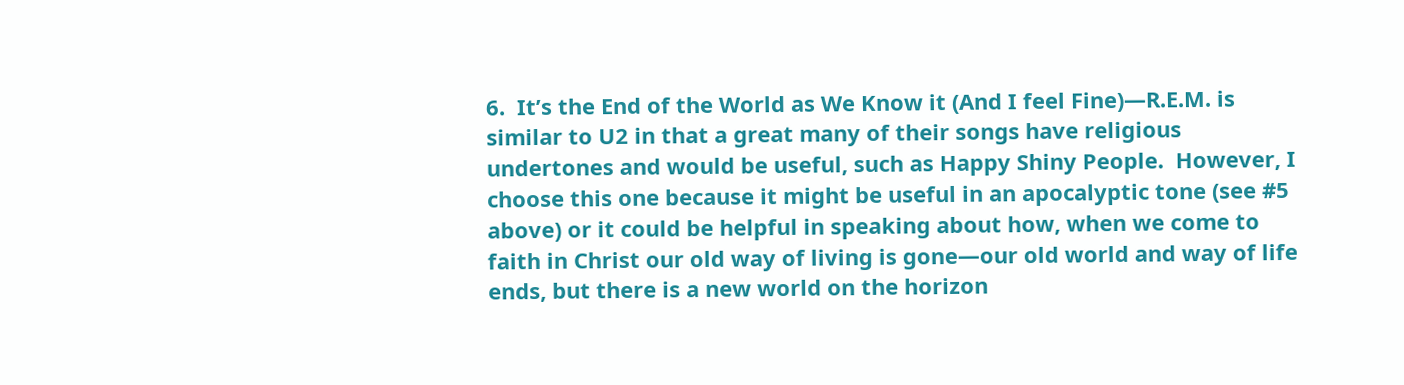6.  It’s the End of the World as We Know it (And I feel Fine)—R.E.M. is similar to U2 in that a great many of their songs have religious undertones and would be useful, such as Happy Shiny People.  However, I choose this one because it might be useful in an apocalyptic tone (see #5 above) or it could be helpful in speaking about how, when we come to faith in Christ our old way of living is gone—our old world and way of life ends, but there is a new world on the horizon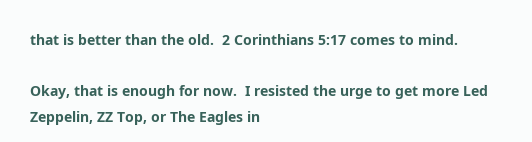that is better than the old.  2 Corinthians 5:17 comes to mind.

Okay, that is enough for now.  I resisted the urge to get more Led Zeppelin, ZZ Top, or The Eagles in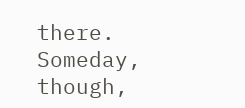there.  Someday, though,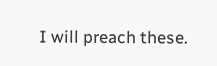I will preach these.